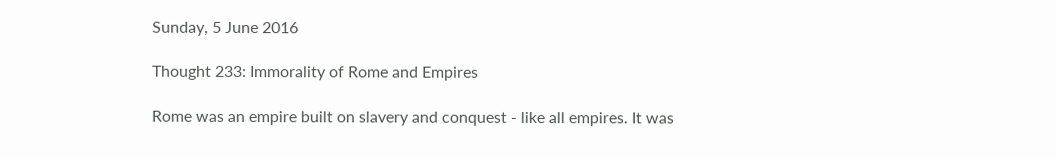Sunday, 5 June 2016

Thought 233: Immorality of Rome and Empires

Rome was an empire built on slavery and conquest - like all empires. It was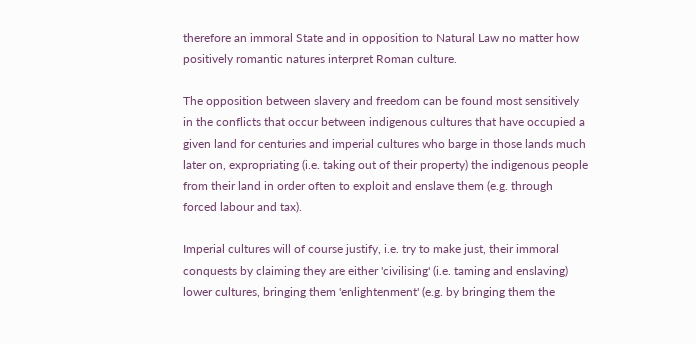therefore an immoral State and in opposition to Natural Law no matter how positively romantic natures interpret Roman culture.

The opposition between slavery and freedom can be found most sensitively in the conflicts that occur between indigenous cultures that have occupied a given land for centuries and imperial cultures who barge in those lands much later on, expropriating (i.e. taking out of their property) the indigenous people from their land in order often to exploit and enslave them (e.g. through forced labour and tax).

Imperial cultures will of course justify, i.e. try to make just, their immoral conquests by claiming they are either 'civilising' (i.e. taming and enslaving) lower cultures, bringing them 'enlightenment' (e.g. by bringing them the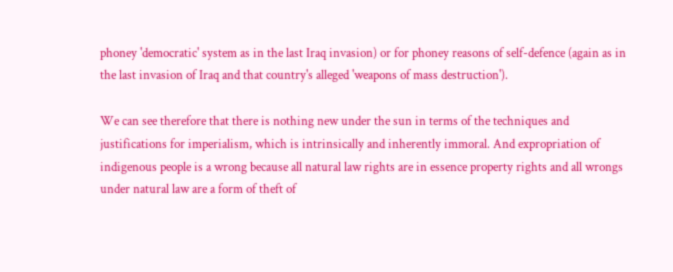phoney 'democratic' system as in the last Iraq invasion) or for phoney reasons of self-defence (again as in the last invasion of Iraq and that country's alleged 'weapons of mass destruction').

We can see therefore that there is nothing new under the sun in terms of the techniques and justifications for imperialism, which is intrinsically and inherently immoral. And expropriation of indigenous people is a wrong because all natural law rights are in essence property rights and all wrongs under natural law are a form of theft of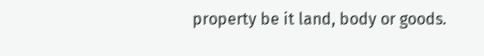property be it land, body or goods.